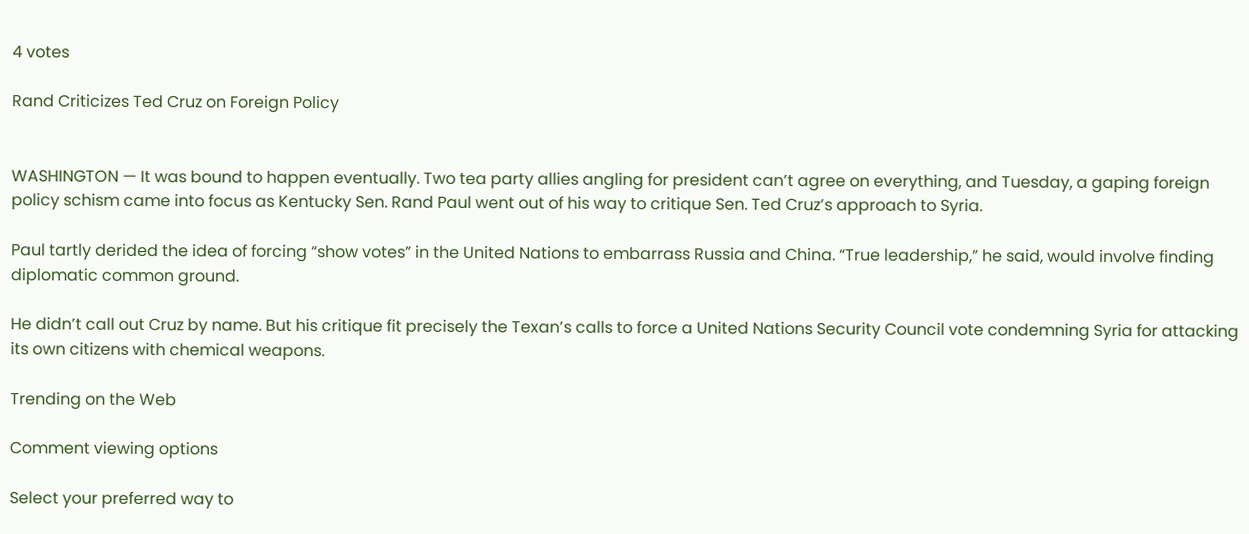4 votes

Rand Criticizes Ted Cruz on Foreign Policy


WASHINGTON — It was bound to happen eventually. Two tea party allies angling for president can’t agree on everything, and Tuesday, a gaping foreign policy schism came into focus as Kentucky Sen. Rand Paul went out of his way to critique Sen. Ted Cruz’s approach to Syria.

Paul tartly derided the idea of forcing “show votes” in the United Nations to embarrass Russia and China. “True leadership,” he said, would involve finding diplomatic common ground.

He didn’t call out Cruz by name. But his critique fit precisely the Texan’s calls to force a United Nations Security Council vote condemning Syria for attacking its own citizens with chemical weapons.

Trending on the Web

Comment viewing options

Select your preferred way to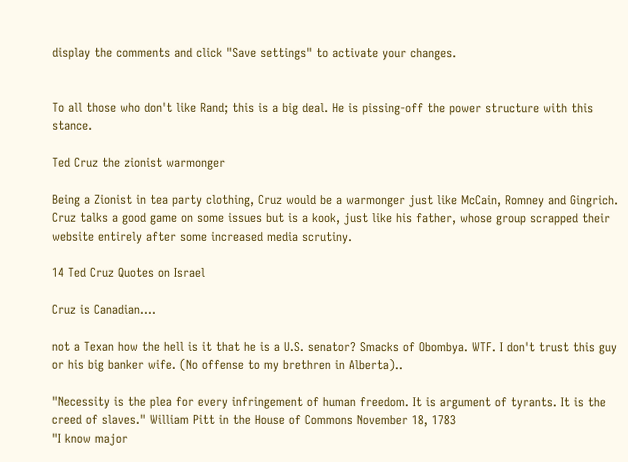display the comments and click "Save settings" to activate your changes.


To all those who don't like Rand; this is a big deal. He is pissing-off the power structure with this stance.

Ted Cruz the zionist warmonger

Being a Zionist in tea party clothing, Cruz would be a warmonger just like McCain, Romney and Gingrich. Cruz talks a good game on some issues but is a kook, just like his father, whose group scrapped their website entirely after some increased media scrutiny.

14 Ted Cruz Quotes on Israel

Cruz is Canadian....

not a Texan how the hell is it that he is a U.S. senator? Smacks of Obombya. WTF. I don't trust this guy or his big banker wife. (No offense to my brethren in Alberta)..

"Necessity is the plea for every infringement of human freedom. It is argument of tyrants. It is the creed of slaves." William Pitt in the House of Commons November 18, 1783
"I know major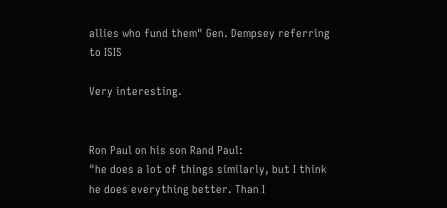allies who fund them" Gen. Dempsey referring to ISIS

Very interesting.


Ron Paul on his son Rand Paul:
"he does a lot of things similarly, but I think he does everything better. Than I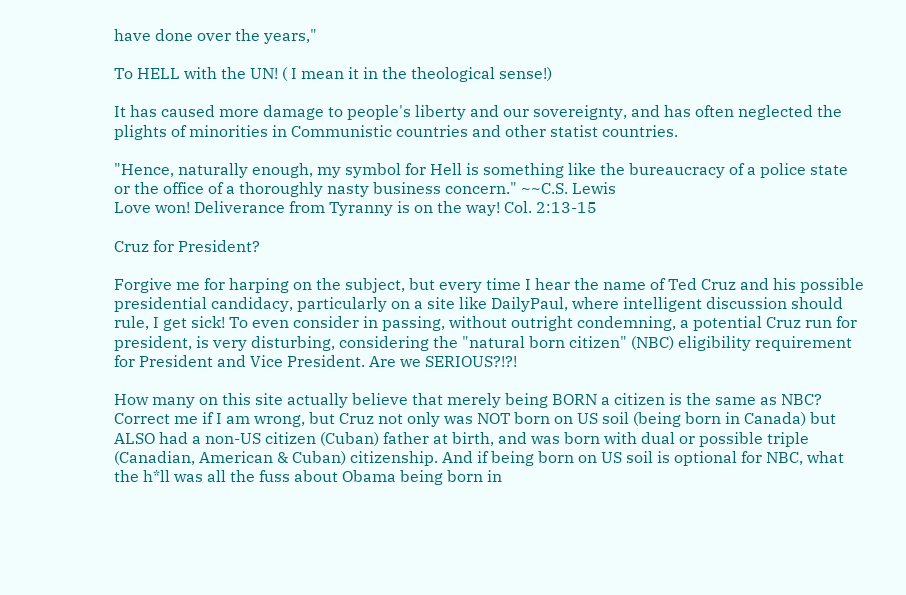have done over the years,"

To HELL with the UN! ( I mean it in the theological sense!)

It has caused more damage to people's liberty and our sovereignty, and has often neglected the plights of minorities in Communistic countries and other statist countries.

"Hence, naturally enough, my symbol for Hell is something like the bureaucracy of a police state or the office of a thoroughly nasty business concern." ~~C.S. Lewis
Love won! Deliverance from Tyranny is on the way! Col. 2:13-15

Cruz for President?

Forgive me for harping on the subject, but every time I hear the name of Ted Cruz and his possible presidential candidacy, particularly on a site like DailyPaul, where intelligent discussion should rule, I get sick! To even consider in passing, without outright condemning, a potential Cruz run for president, is very disturbing, considering the "natural born citizen" (NBC) eligibility requirement for President and Vice President. Are we SERIOUS?!?!

How many on this site actually believe that merely being BORN a citizen is the same as NBC? Correct me if I am wrong, but Cruz not only was NOT born on US soil (being born in Canada) but ALSO had a non-US citizen (Cuban) father at birth, and was born with dual or possible triple (Canadian, American & Cuban) citizenship. And if being born on US soil is optional for NBC, what the h*ll was all the fuss about Obama being born in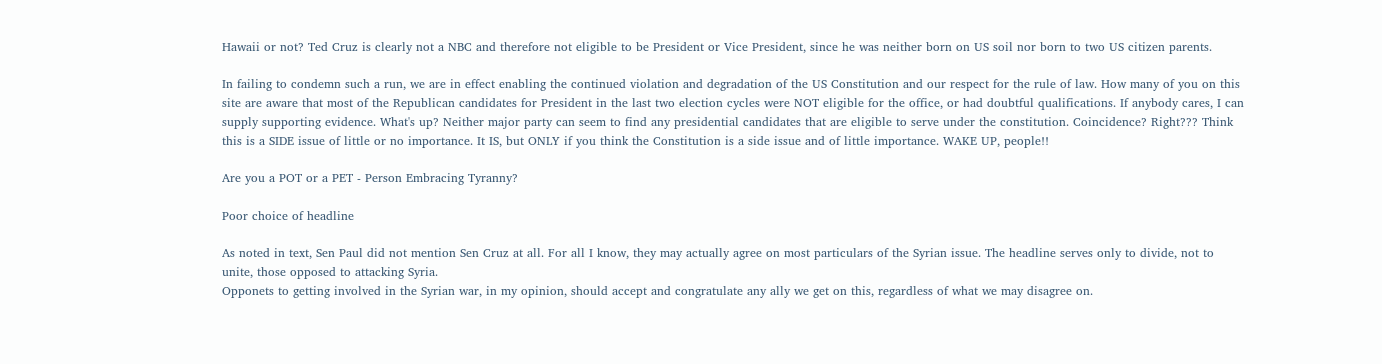Hawaii or not? Ted Cruz is clearly not a NBC and therefore not eligible to be President or Vice President, since he was neither born on US soil nor born to two US citizen parents.

In failing to condemn such a run, we are in effect enabling the continued violation and degradation of the US Constitution and our respect for the rule of law. How many of you on this site are aware that most of the Republican candidates for President in the last two election cycles were NOT eligible for the office, or had doubtful qualifications. If anybody cares, I can supply supporting evidence. What's up? Neither major party can seem to find any presidential candidates that are eligible to serve under the constitution. Coincidence? Right??? Think this is a SIDE issue of little or no importance. It IS, but ONLY if you think the Constitution is a side issue and of little importance. WAKE UP, people!!

Are you a POT or a PET - Person Embracing Tyranny?

Poor choice of headline

As noted in text, Sen Paul did not mention Sen Cruz at all. For all I know, they may actually agree on most particulars of the Syrian issue. The headline serves only to divide, not to unite, those opposed to attacking Syria.
Opponets to getting involved in the Syrian war, in my opinion, should accept and congratulate any ally we get on this, regardless of what we may disagree on.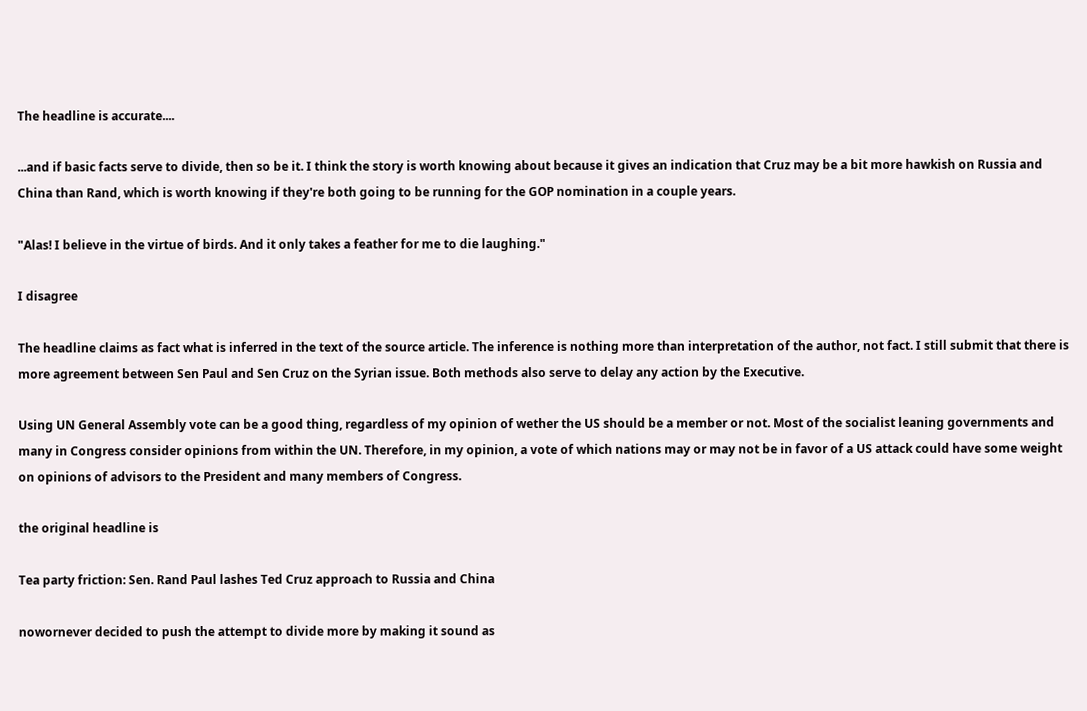The headline is accurate....

...and if basic facts serve to divide, then so be it. I think the story is worth knowing about because it gives an indication that Cruz may be a bit more hawkish on Russia and China than Rand, which is worth knowing if they're both going to be running for the GOP nomination in a couple years.

"Alas! I believe in the virtue of birds. And it only takes a feather for me to die laughing."

I disagree

The headline claims as fact what is inferred in the text of the source article. The inference is nothing more than interpretation of the author, not fact. I still submit that there is more agreement between Sen Paul and Sen Cruz on the Syrian issue. Both methods also serve to delay any action by the Executive.

Using UN General Assembly vote can be a good thing, regardless of my opinion of wether the US should be a member or not. Most of the socialist leaning governments and many in Congress consider opinions from within the UN. Therefore, in my opinion, a vote of which nations may or may not be in favor of a US attack could have some weight on opinions of advisors to the President and many members of Congress.

the original headline is

Tea party friction: Sen. Rand Paul lashes Ted Cruz approach to Russia and China

nowornever decided to push the attempt to divide more by making it sound as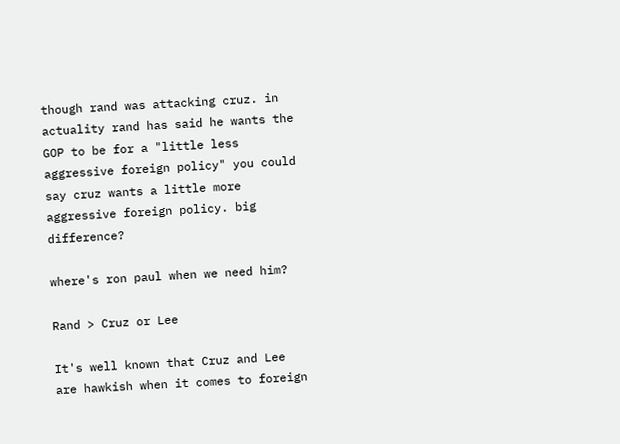though rand was attacking cruz. in actuality rand has said he wants the GOP to be for a "little less aggressive foreign policy" you could say cruz wants a little more aggressive foreign policy. big difference?

where's ron paul when we need him?

Rand > Cruz or Lee

It's well known that Cruz and Lee are hawkish when it comes to foreign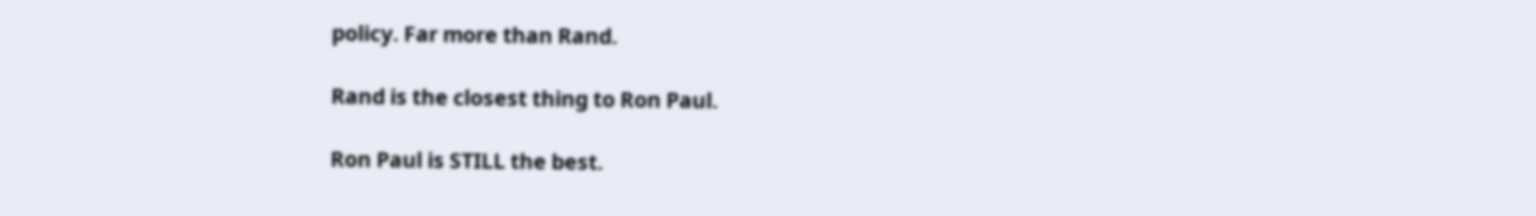policy. Far more than Rand.

Rand is the closest thing to Ron Paul.

Ron Paul is STILL the best.